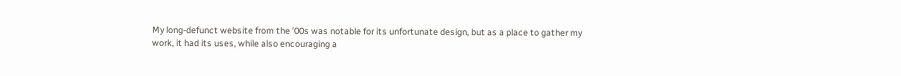My long-defunct website from the ’00s was notable for its unfortunate design, but as a place to gather my work, it had its uses, while also encouraging a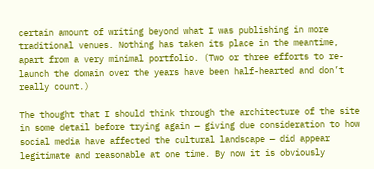certain amount of writing beyond what I was publishing in more traditional venues. Nothing has taken its place in the meantime, apart from a very minimal portfolio. (Two or three efforts to re-launch the domain over the years have been half-hearted and don’t really count.)

The thought that I should think through the architecture of the site in some detail before trying again — giving due consideration to how social media have affected the cultural landscape — did appear legitimate and reasonable at one time. By now it is obviously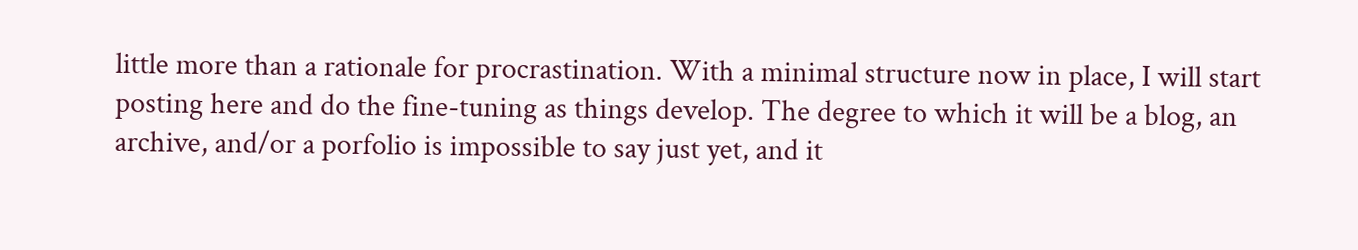little more than a rationale for procrastination. With a minimal structure now in place, I will start posting here and do the fine-tuning as things develop. The degree to which it will be a blog, an archive, and/or a porfolio is impossible to say just yet, and it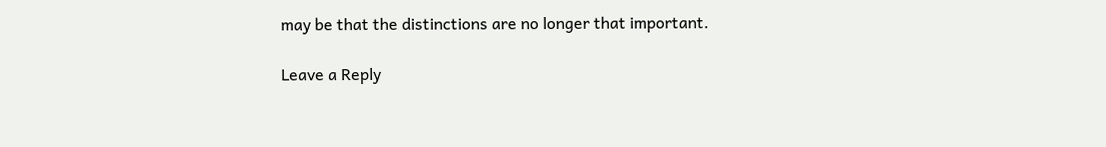may be that the distinctions are no longer that important.

Leave a Reply